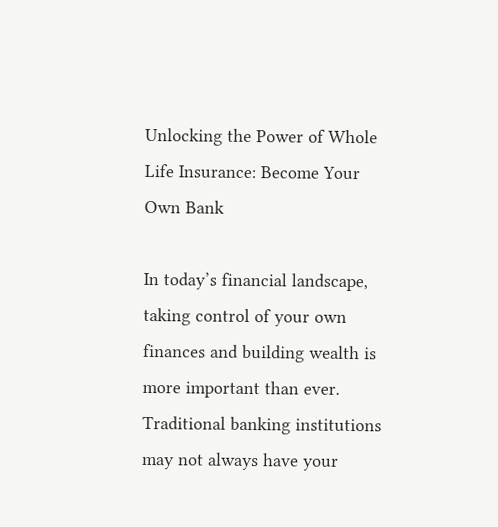Unlocking the Power of Whole Life Insurance: Become Your Own Bank

In today’s financial landscape, taking control of your own finances and building wealth is more important than ever. Traditional banking institutions may not always have your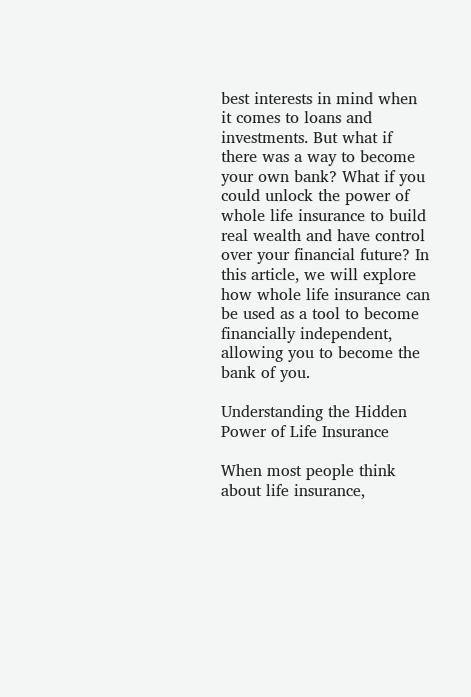best interests in mind when it comes to loans and investments. But what if there was a way to become your own bank? What if you could unlock the power of whole life insurance to build real wealth and have control over your financial future? In this article, we will explore how whole life insurance can be used as a tool to become financially independent, allowing you to become the bank of you.

Understanding the Hidden Power of Life Insurance

When most people think about life insurance,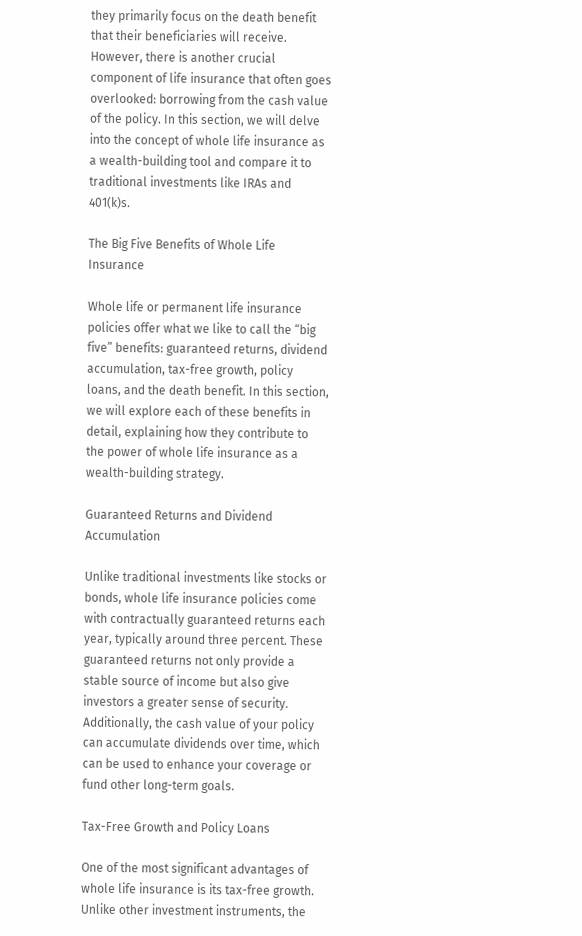they primarily focus on the death benefit that their beneficiaries will receive. However, there is another crucial component of life insurance that often goes overlooked: borrowing from the cash value of the policy. In this section, we will delve into the concept of whole life insurance as a wealth-building tool and compare it to traditional investments like IRAs and 401(k)s.

The Big Five Benefits of Whole Life Insurance

Whole life or permanent life insurance policies offer what we like to call the “big five” benefits: guaranteed returns, dividend accumulation, tax-free growth, policy loans, and the death benefit. In this section, we will explore each of these benefits in detail, explaining how they contribute to the power of whole life insurance as a wealth-building strategy.

Guaranteed Returns and Dividend Accumulation

Unlike traditional investments like stocks or bonds, whole life insurance policies come with contractually guaranteed returns each year, typically around three percent. These guaranteed returns not only provide a stable source of income but also give investors a greater sense of security. Additionally, the cash value of your policy can accumulate dividends over time, which can be used to enhance your coverage or fund other long-term goals.

Tax-Free Growth and Policy Loans

One of the most significant advantages of whole life insurance is its tax-free growth. Unlike other investment instruments, the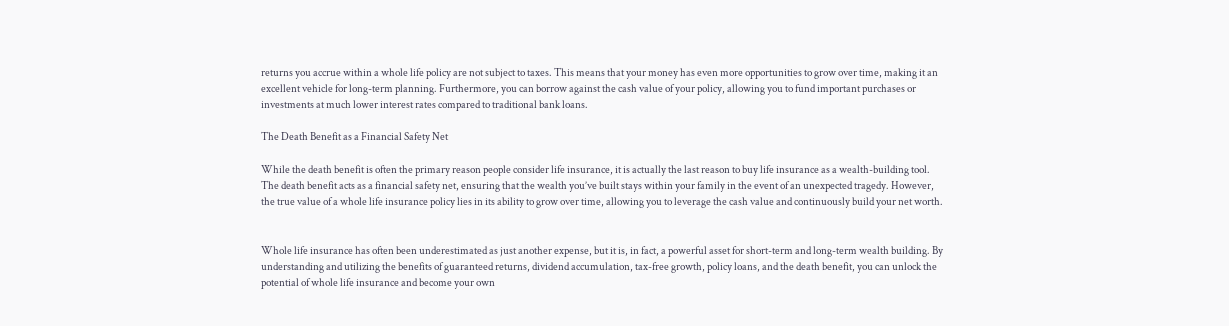returns you accrue within a whole life policy are not subject to taxes. This means that your money has even more opportunities to grow over time, making it an excellent vehicle for long-term planning. Furthermore, you can borrow against the cash value of your policy, allowing you to fund important purchases or investments at much lower interest rates compared to traditional bank loans.

The Death Benefit as a Financial Safety Net

While the death benefit is often the primary reason people consider life insurance, it is actually the last reason to buy life insurance as a wealth-building tool. The death benefit acts as a financial safety net, ensuring that the wealth you’ve built stays within your family in the event of an unexpected tragedy. However, the true value of a whole life insurance policy lies in its ability to grow over time, allowing you to leverage the cash value and continuously build your net worth.


Whole life insurance has often been underestimated as just another expense, but it is, in fact, a powerful asset for short-term and long-term wealth building. By understanding and utilizing the benefits of guaranteed returns, dividend accumulation, tax-free growth, policy loans, and the death benefit, you can unlock the potential of whole life insurance and become your own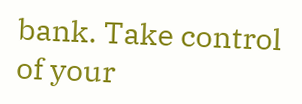bank. Take control of your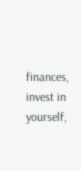finances, invest in yourself,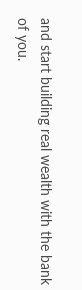and start building real wealth with the bank of you.